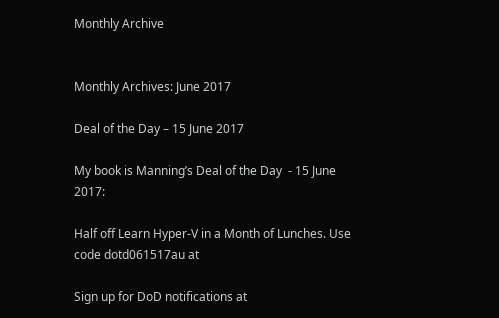Monthly Archive


Monthly Archives: June 2017

Deal of the Day – 15 June 2017

My book is Manning’s Deal of the Day  - 15 June 2017:

Half off Learn Hyper-V in a Month of Lunches. Use code dotd061517au at

Sign up for DoD notifications at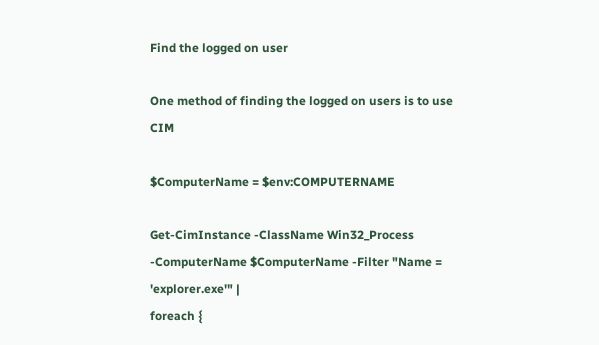Find the logged on user

One method of finding the logged on users is to use CIM

$ComputerName = $env:COMPUTERNAME

Get-CimInstance -ClassName Win32_Process -ComputerName $ComputerName -Filter "Name = 'explorer.exe'" |
foreach {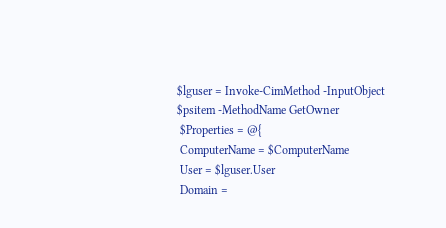$lguser = Invoke-CimMethod -InputObject $psitem -MethodName GetOwner
 $Properties = @{
 ComputerName = $ComputerName
 User = $lguser.User
 Domain =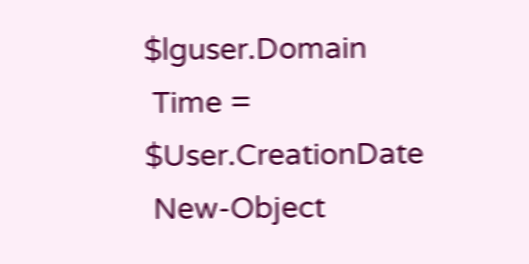$lguser.Domain
 Time = $User.CreationDate
 New-Object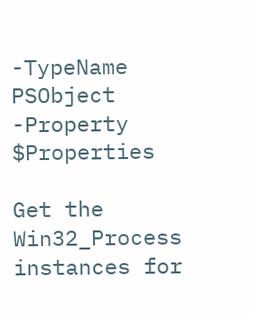-TypeName PSObject -Property $Properties

Get the Win32_Process instances for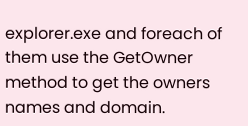explorer.exe and foreach of them use the GetOwner method to get the owners names and domain.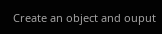Create an object and ouput